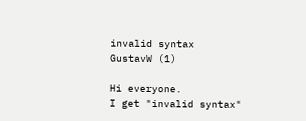invalid syntax
GustavW (1)

Hi everyone.
I get "invalid syntax"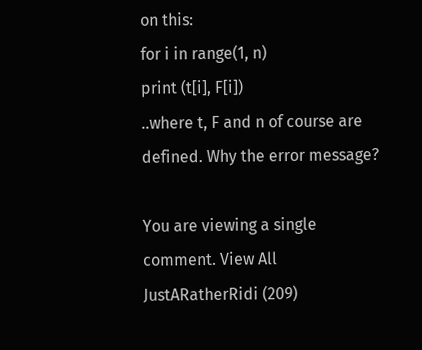on this:
for i in range(1, n)
print (t[i], F[i])
..where t, F and n of course are defined. Why the error message?

You are viewing a single comment. View All
JustARatherRidi (209)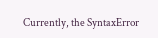Currently, the SyntaxError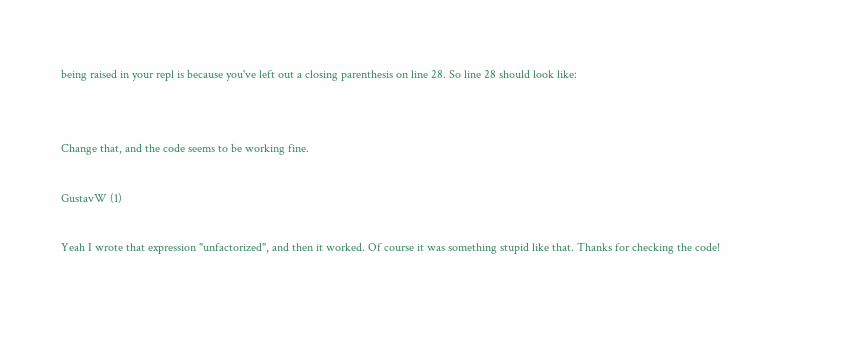being raised in your repl is because you've left out a closing parenthesis on line 28. So line 28 should look like:


Change that, and the code seems to be working fine.

GustavW (1)

Yeah I wrote that expression "unfactorized", and then it worked. Of course it was something stupid like that. Thanks for checking the code!